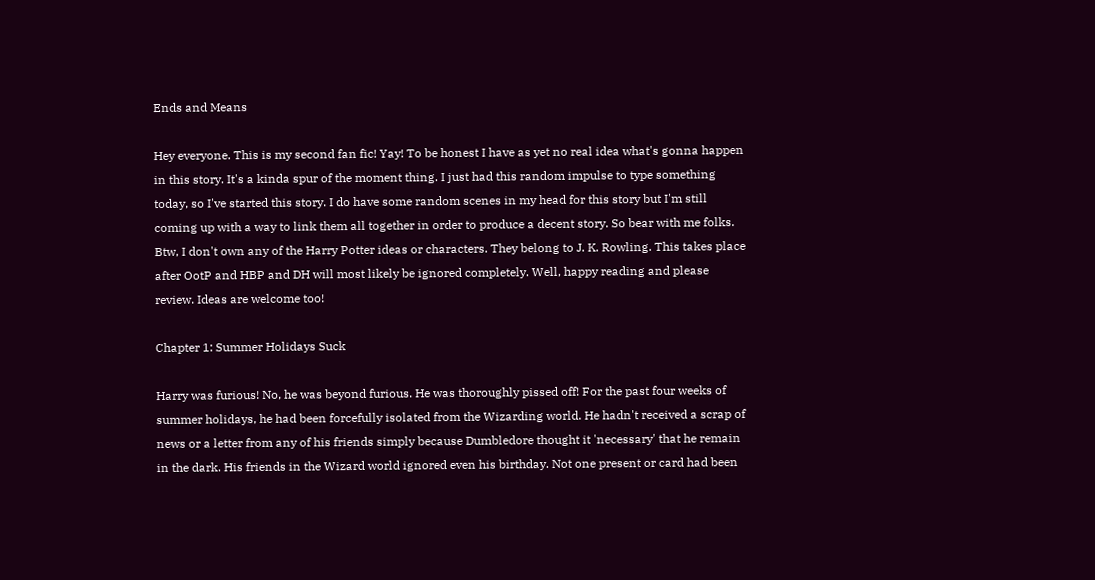Ends and Means

Hey everyone. This is my second fan fic! Yay! To be honest I have as yet no real idea what's gonna happen in this story. It's a kinda spur of the moment thing. I just had this random impulse to type something today, so I've started this story. I do have some random scenes in my head for this story but I'm still coming up with a way to link them all together in order to produce a decent story. So bear with me folks. Btw, I don't own any of the Harry Potter ideas or characters. They belong to J. K. Rowling. This takes place after OotP and HBP and DH will most likely be ignored completely. Well, happy reading and please review. Ideas are welcome too!

Chapter 1: Summer Holidays Suck

Harry was furious! No, he was beyond furious. He was thoroughly pissed off! For the past four weeks of summer holidays, he had been forcefully isolated from the Wizarding world. He hadn't received a scrap of news or a letter from any of his friends simply because Dumbledore thought it 'necessary' that he remain in the dark. His friends in the Wizard world ignored even his birthday. Not one present or card had been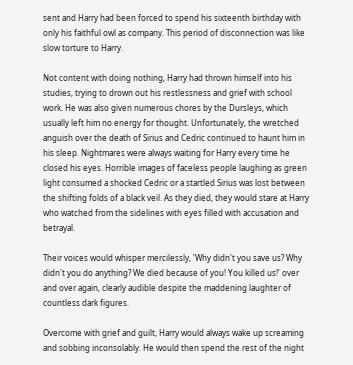sent and Harry had been forced to spend his sixteenth birthday with only his faithful owl as company. This period of disconnection was like slow torture to Harry.

Not content with doing nothing, Harry had thrown himself into his studies, trying to drown out his restlessness and grief with school work. He was also given numerous chores by the Dursleys, which usually left him no energy for thought. Unfortunately, the wretched anguish over the death of Sirius and Cedric continued to haunt him in his sleep. Nightmares were always waiting for Harry every time he closed his eyes. Horrible images of faceless people laughing as green light consumed a shocked Cedric or a startled Sirius was lost between the shifting folds of a black veil. As they died, they would stare at Harry who watched from the sidelines with eyes filled with accusation and betrayal.

Their voices would whisper mercilessly, 'Why didn't you save us? Why didn't you do anything? We died because of you! You killed us!' over and over again, clearly audible despite the maddening laughter of countless dark figures.

Overcome with grief and guilt, Harry would always wake up screaming and sobbing inconsolably. He would then spend the rest of the night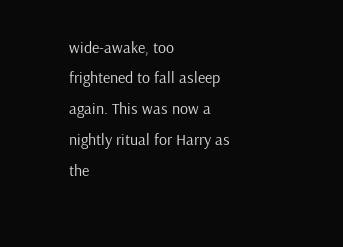wide-awake, too frightened to fall asleep again. This was now a nightly ritual for Harry as the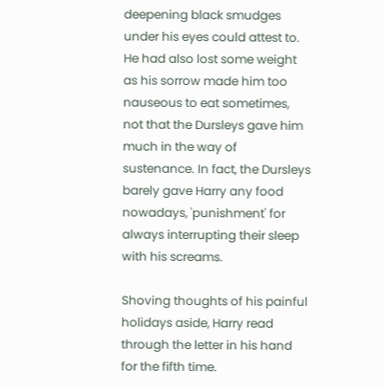deepening black smudges under his eyes could attest to. He had also lost some weight as his sorrow made him too nauseous to eat sometimes, not that the Dursleys gave him much in the way of sustenance. In fact, the Dursleys barely gave Harry any food nowadays, 'punishment' for always interrupting their sleep with his screams.

Shoving thoughts of his painful holidays aside, Harry read through the letter in his hand for the fifth time.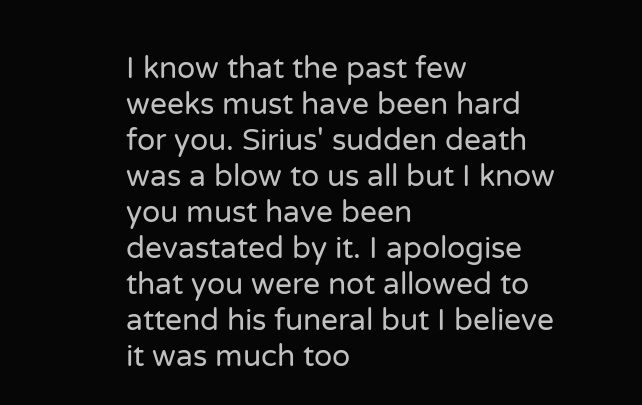I know that the past few weeks must have been hard for you. Sirius' sudden death was a blow to us all but I know you must have been devastated by it. I apologise that you were not allowed to attend his funeral but I believe it was much too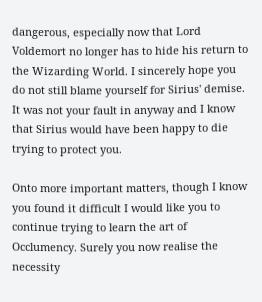dangerous, especially now that Lord Voldemort no longer has to hide his return to the Wizarding World. I sincerely hope you do not still blame yourself for Sirius' demise. It was not your fault in anyway and I know that Sirius would have been happy to die trying to protect you.

Onto more important matters, though I know you found it difficult I would like you to continue trying to learn the art of Occlumency. Surely you now realise the necessity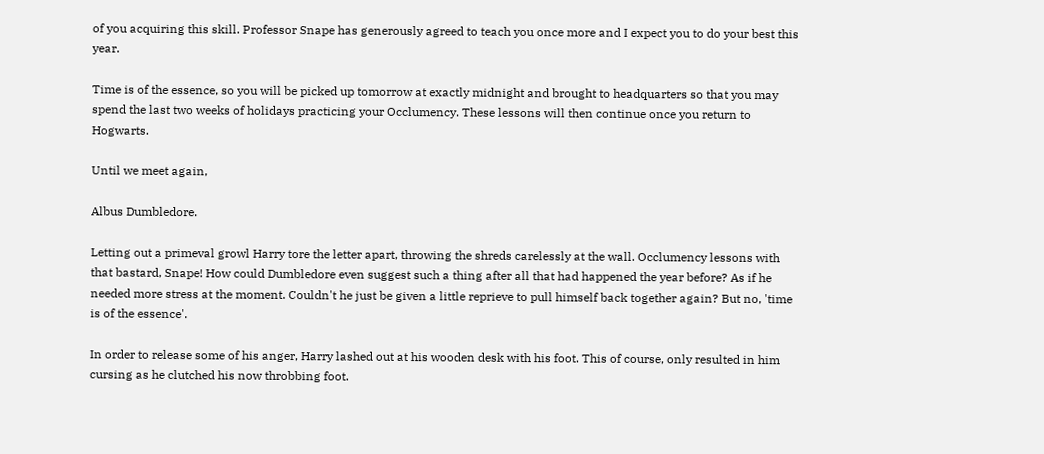of you acquiring this skill. Professor Snape has generously agreed to teach you once more and I expect you to do your best this year.

Time is of the essence, so you will be picked up tomorrow at exactly midnight and brought to headquarters so that you may spend the last two weeks of holidays practicing your Occlumency. These lessons will then continue once you return to Hogwarts.

Until we meet again,

Albus Dumbledore.

Letting out a primeval growl Harry tore the letter apart, throwing the shreds carelessly at the wall. Occlumency lessons with that bastard, Snape! How could Dumbledore even suggest such a thing after all that had happened the year before? As if he needed more stress at the moment. Couldn't he just be given a little reprieve to pull himself back together again? But no, 'time is of the essence'.

In order to release some of his anger, Harry lashed out at his wooden desk with his foot. This of course, only resulted in him cursing as he clutched his now throbbing foot.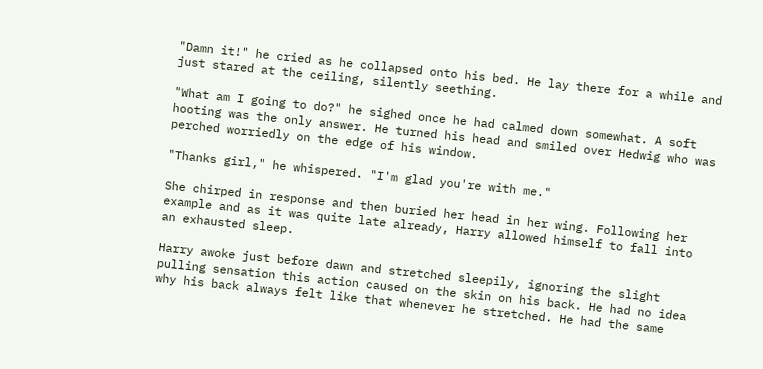"Damn it!" he cried as he collapsed onto his bed. He lay there for a while and just stared at the ceiling, silently seething.

"What am I going to do?" he sighed once he had calmed down somewhat. A soft hooting was the only answer. He turned his head and smiled over Hedwig who was perched worriedly on the edge of his window.

"Thanks girl," he whispered. "I'm glad you're with me."

She chirped in response and then buried her head in her wing. Following her example and as it was quite late already, Harry allowed himself to fall into an exhausted sleep.

Harry awoke just before dawn and stretched sleepily, ignoring the slight pulling sensation this action caused on the skin on his back. He had no idea why his back always felt like that whenever he stretched. He had the same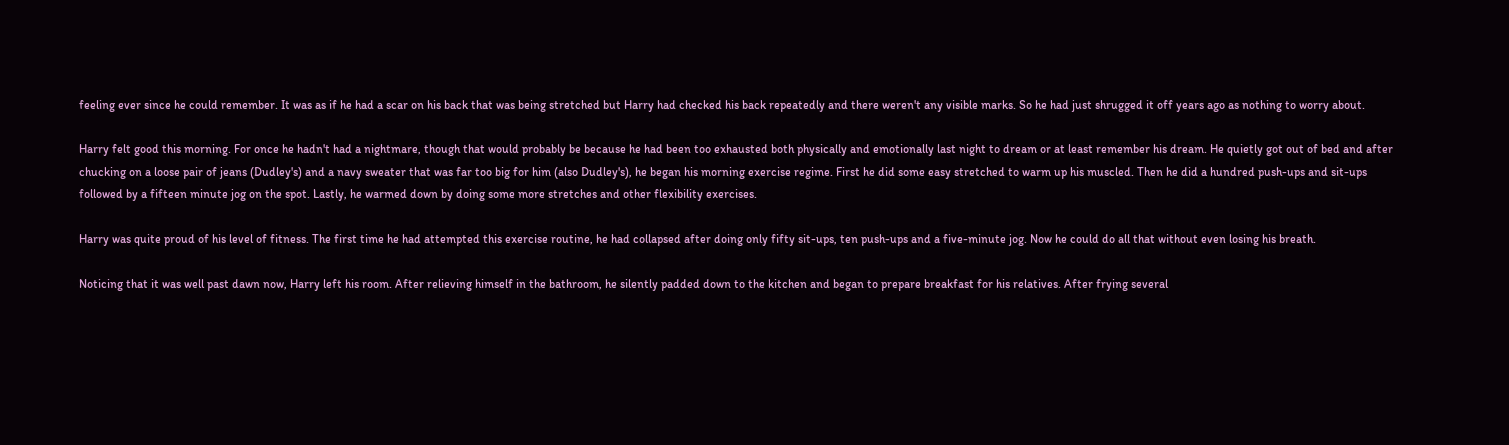feeling ever since he could remember. It was as if he had a scar on his back that was being stretched but Harry had checked his back repeatedly and there weren't any visible marks. So he had just shrugged it off years ago as nothing to worry about.

Harry felt good this morning. For once he hadn't had a nightmare, though that would probably be because he had been too exhausted both physically and emotionally last night to dream or at least remember his dream. He quietly got out of bed and after chucking on a loose pair of jeans (Dudley's) and a navy sweater that was far too big for him (also Dudley's), he began his morning exercise regime. First he did some easy stretched to warm up his muscled. Then he did a hundred push-ups and sit-ups followed by a fifteen minute jog on the spot. Lastly, he warmed down by doing some more stretches and other flexibility exercises.

Harry was quite proud of his level of fitness. The first time he had attempted this exercise routine, he had collapsed after doing only fifty sit-ups, ten push-ups and a five-minute jog. Now he could do all that without even losing his breath.

Noticing that it was well past dawn now, Harry left his room. After relieving himself in the bathroom, he silently padded down to the kitchen and began to prepare breakfast for his relatives. After frying several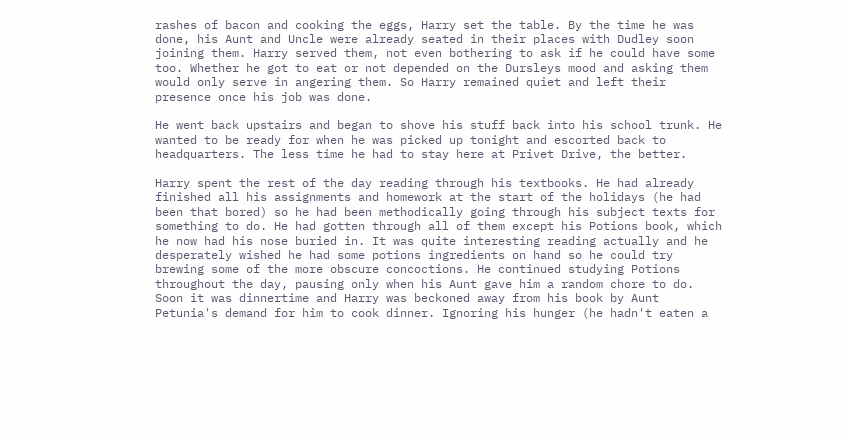rashes of bacon and cooking the eggs, Harry set the table. By the time he was done, his Aunt and Uncle were already seated in their places with Dudley soon joining them. Harry served them, not even bothering to ask if he could have some too. Whether he got to eat or not depended on the Dursleys mood and asking them would only serve in angering them. So Harry remained quiet and left their presence once his job was done.

He went back upstairs and began to shove his stuff back into his school trunk. He wanted to be ready for when he was picked up tonight and escorted back to headquarters. The less time he had to stay here at Privet Drive, the better.

Harry spent the rest of the day reading through his textbooks. He had already finished all his assignments and homework at the start of the holidays (he had been that bored) so he had been methodically going through his subject texts for something to do. He had gotten through all of them except his Potions book, which he now had his nose buried in. It was quite interesting reading actually and he desperately wished he had some potions ingredients on hand so he could try brewing some of the more obscure concoctions. He continued studying Potions throughout the day, pausing only when his Aunt gave him a random chore to do. Soon it was dinnertime and Harry was beckoned away from his book by Aunt Petunia's demand for him to cook dinner. Ignoring his hunger (he hadn't eaten a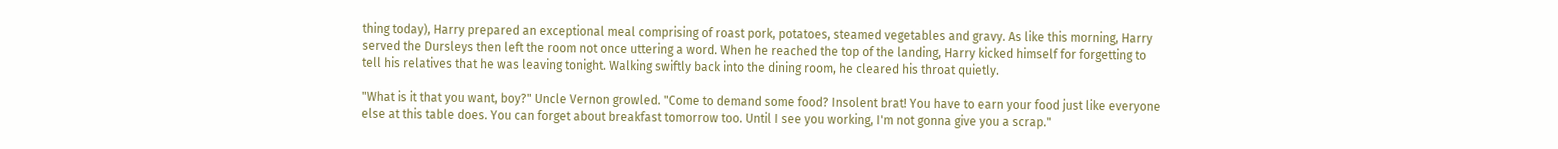thing today), Harry prepared an exceptional meal comprising of roast pork, potatoes, steamed vegetables and gravy. As like this morning, Harry served the Dursleys then left the room not once uttering a word. When he reached the top of the landing, Harry kicked himself for forgetting to tell his relatives that he was leaving tonight. Walking swiftly back into the dining room, he cleared his throat quietly.

"What is it that you want, boy?" Uncle Vernon growled. "Come to demand some food? Insolent brat! You have to earn your food just like everyone else at this table does. You can forget about breakfast tomorrow too. Until I see you working, I'm not gonna give you a scrap."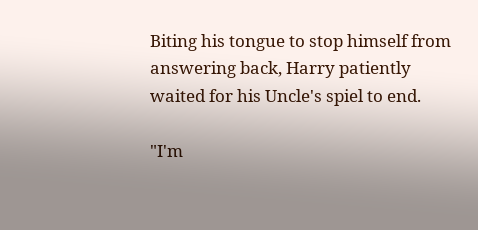Biting his tongue to stop himself from answering back, Harry patiently waited for his Uncle's spiel to end.

"I'm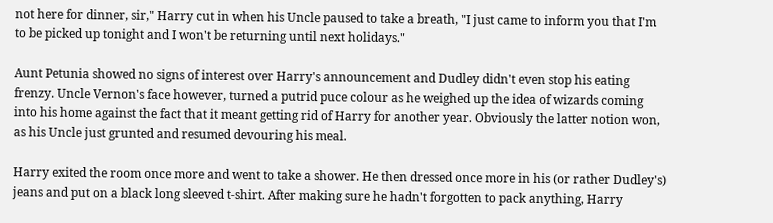not here for dinner, sir," Harry cut in when his Uncle paused to take a breath, "I just came to inform you that I'm to be picked up tonight and I won't be returning until next holidays."

Aunt Petunia showed no signs of interest over Harry's announcement and Dudley didn't even stop his eating frenzy. Uncle Vernon's face however, turned a putrid puce colour as he weighed up the idea of wizards coming into his home against the fact that it meant getting rid of Harry for another year. Obviously the latter notion won, as his Uncle just grunted and resumed devouring his meal.

Harry exited the room once more and went to take a shower. He then dressed once more in his (or rather Dudley's) jeans and put on a black long sleeved t-shirt. After making sure he hadn't forgotten to pack anything, Harry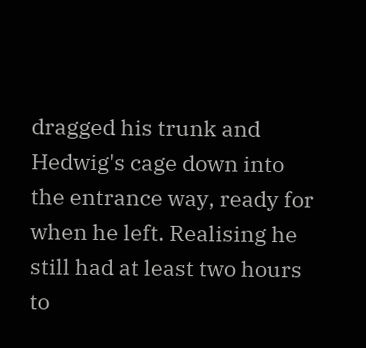dragged his trunk and Hedwig's cage down into the entrance way, ready for when he left. Realising he still had at least two hours to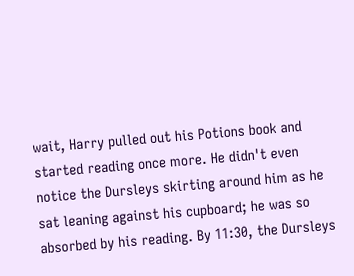wait, Harry pulled out his Potions book and started reading once more. He didn't even notice the Dursleys skirting around him as he sat leaning against his cupboard; he was so absorbed by his reading. By 11:30, the Dursleys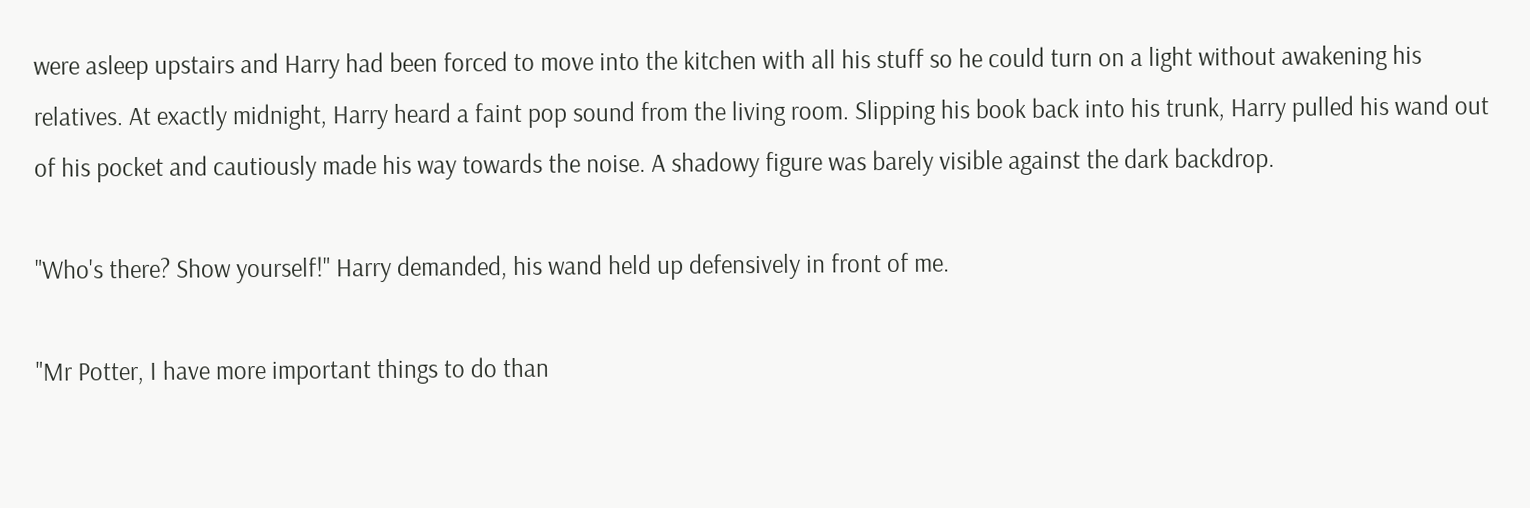were asleep upstairs and Harry had been forced to move into the kitchen with all his stuff so he could turn on a light without awakening his relatives. At exactly midnight, Harry heard a faint pop sound from the living room. Slipping his book back into his trunk, Harry pulled his wand out of his pocket and cautiously made his way towards the noise. A shadowy figure was barely visible against the dark backdrop.

"Who's there? Show yourself!" Harry demanded, his wand held up defensively in front of me.

"Mr Potter, I have more important things to do than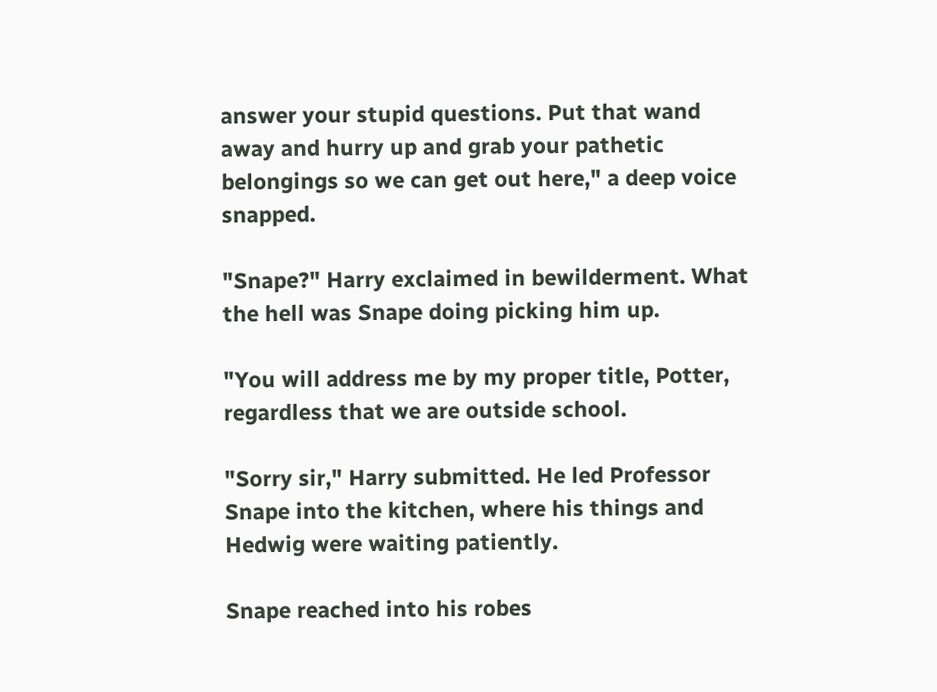answer your stupid questions. Put that wand away and hurry up and grab your pathetic belongings so we can get out here," a deep voice snapped.

"Snape?" Harry exclaimed in bewilderment. What the hell was Snape doing picking him up.

"You will address me by my proper title, Potter, regardless that we are outside school.

"Sorry sir," Harry submitted. He led Professor Snape into the kitchen, where his things and Hedwig were waiting patiently.

Snape reached into his robes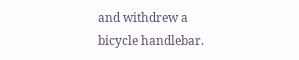and withdrew a bicycle handlebar.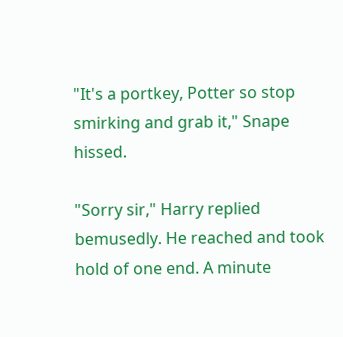"It's a portkey, Potter so stop smirking and grab it," Snape hissed.

"Sorry sir," Harry replied bemusedly. He reached and took hold of one end. A minute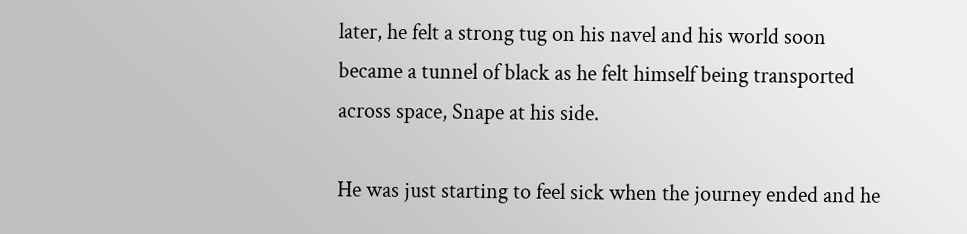later, he felt a strong tug on his navel and his world soon became a tunnel of black as he felt himself being transported across space, Snape at his side.

He was just starting to feel sick when the journey ended and he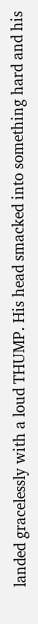landed gracelessly with a loud THUMP. His head smacked into something hard and his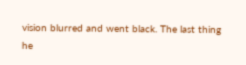vision blurred and went black. The last thing he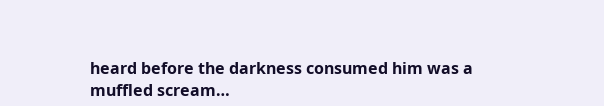heard before the darkness consumed him was a muffled scream…